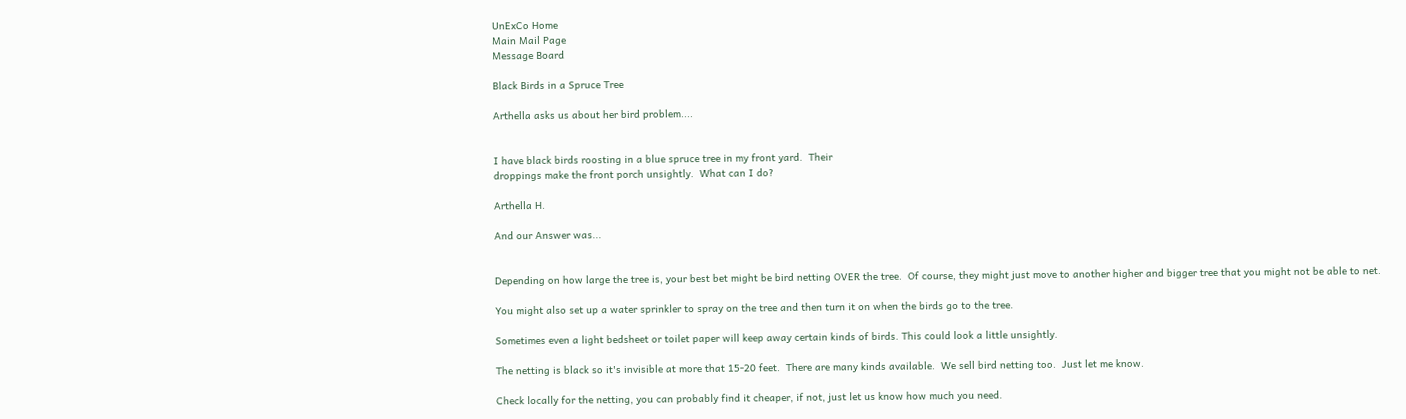UnExCo Home
Main Mail Page
Message Board

Black Birds in a Spruce Tree

Arthella asks us about her bird problem....


I have black birds roosting in a blue spruce tree in my front yard.  Their
droppings make the front porch unsightly.  What can I do?

Arthella H.

And our Answer was...


Depending on how large the tree is, your best bet might be bird netting OVER the tree.  Of course, they might just move to another higher and bigger tree that you might not be able to net.

You might also set up a water sprinkler to spray on the tree and then turn it on when the birds go to the tree.

Sometimes even a light bedsheet or toilet paper will keep away certain kinds of birds. This could look a little unsightly.

The netting is black so it's invisible at more that 15-20 feet.  There are many kinds available.  We sell bird netting too.  Just let me know.

Check locally for the netting, you can probably find it cheaper, if not, just let us know how much you need.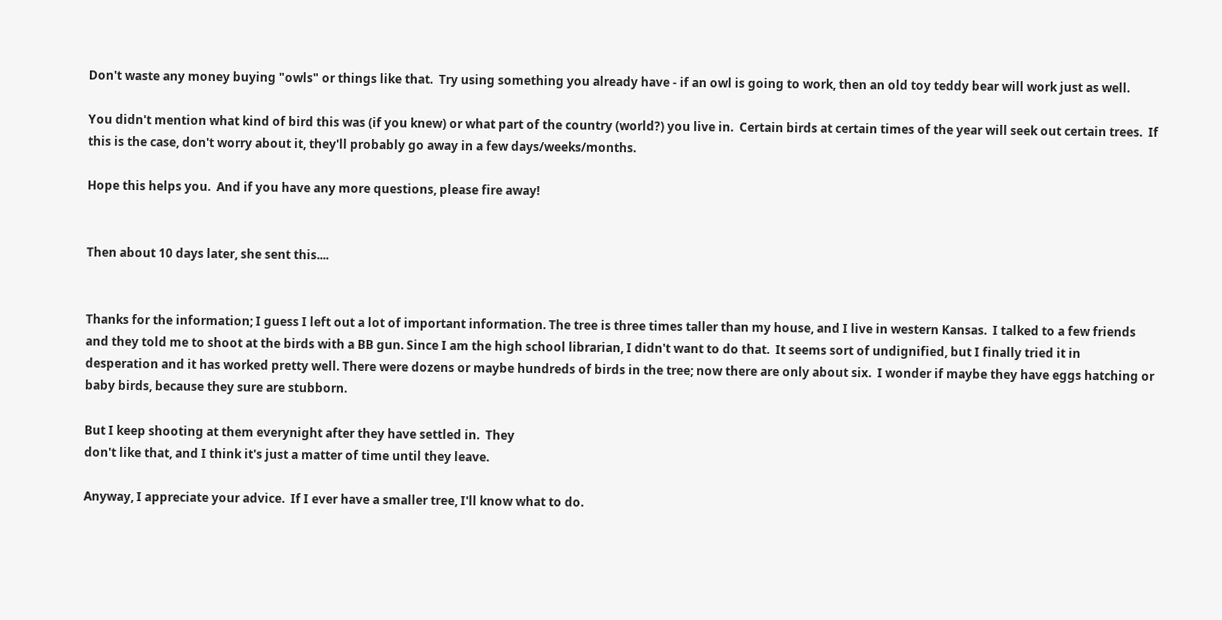Don't waste any money buying "owls" or things like that.  Try using something you already have - if an owl is going to work, then an old toy teddy bear will work just as well.

You didn't mention what kind of bird this was (if you knew) or what part of the country (world?) you live in.  Certain birds at certain times of the year will seek out certain trees.  If this is the case, don't worry about it, they'll probably go away in a few days/weeks/months.

Hope this helps you.  And if you have any more questions, please fire away!


Then about 10 days later, she sent this....


Thanks for the information; I guess I left out a lot of important information. The tree is three times taller than my house, and I live in western Kansas.  I talked to a few friends and they told me to shoot at the birds with a BB gun. Since I am the high school librarian, I didn't want to do that.  It seems sort of undignified, but I finally tried it in desperation and it has worked pretty well. There were dozens or maybe hundreds of birds in the tree; now there are only about six.  I wonder if maybe they have eggs hatching or baby birds, because they sure are stubborn.

But I keep shooting at them everynight after they have settled in.  They
don't like that, and I think it's just a matter of time until they leave.

Anyway, I appreciate your advice.  If I ever have a smaller tree, I'll know what to do.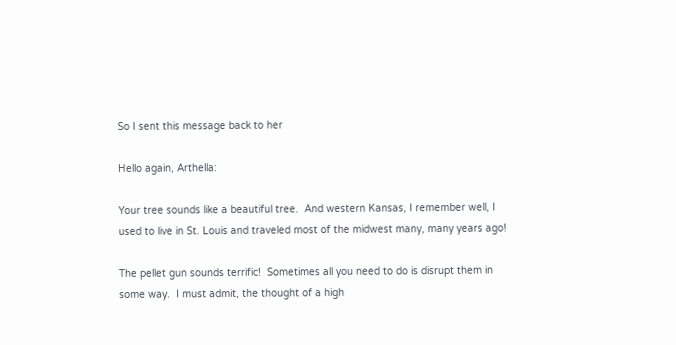So I sent this message back to her

Hello again, Arthella:

Your tree sounds like a beautiful tree.  And western Kansas, I remember well, I used to live in St. Louis and traveled most of the midwest many, many years ago!

The pellet gun sounds terrific!  Sometimes all you need to do is disrupt them in some way.  I must admit, the thought of a high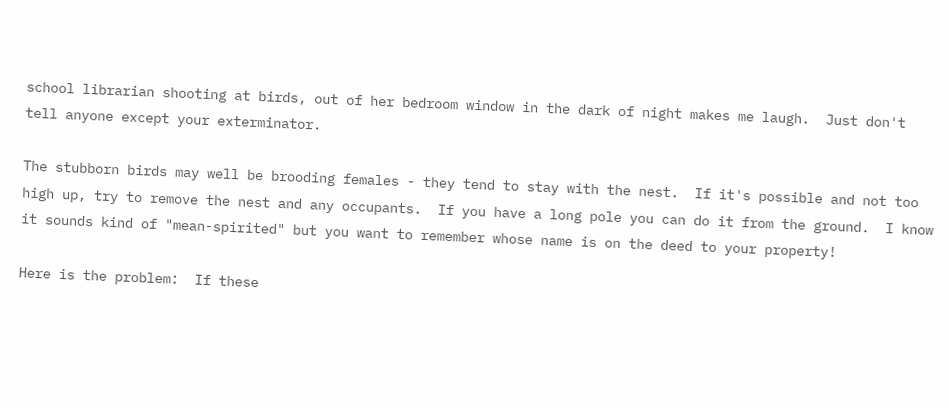school librarian shooting at birds, out of her bedroom window in the dark of night makes me laugh.  Just don't tell anyone except your exterminator.

The stubborn birds may well be brooding females - they tend to stay with the nest.  If it's possible and not too high up, try to remove the nest and any occupants.  If you have a long pole you can do it from the ground.  I know it sounds kind of "mean-spirited" but you want to remember whose name is on the deed to your property!

Here is the problem:  If these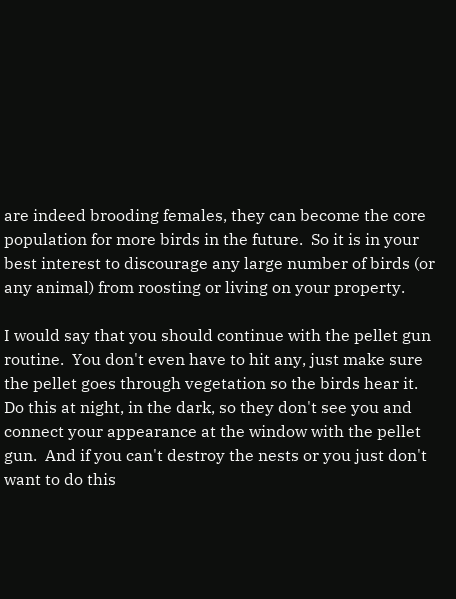are indeed brooding females, they can become the core population for more birds in the future.  So it is in your best interest to discourage any large number of birds (or any animal) from roosting or living on your property.

I would say that you should continue with the pellet gun routine.  You don't even have to hit any, just make sure the pellet goes through vegetation so the birds hear it. Do this at night, in the dark, so they don't see you and connect your appearance at the window with the pellet gun.  And if you can't destroy the nests or you just don't want to do this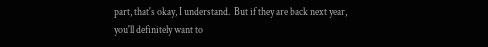part, that's okay, I understand.  But if they are back next year, you'll definitely want to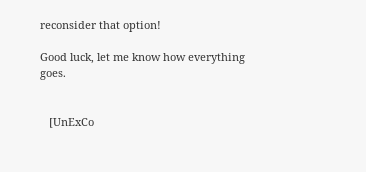reconsider that option!

Good luck, let me know how everything goes.


   [UnExCo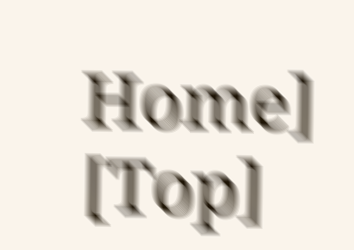Home]                                                                                       [Top]